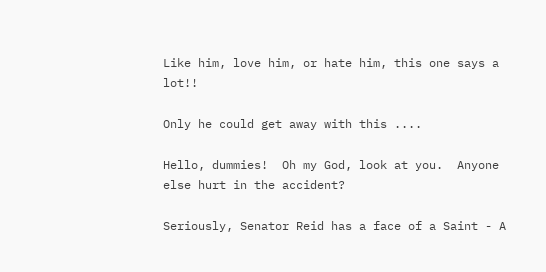Like him, love him, or hate him, this one says a lot!!

Only he could get away with this ....

Hello, dummies!  Oh my God, look at you.  Anyone else hurt in the accident?

Seriously, Senator Reid has a face of a Saint - A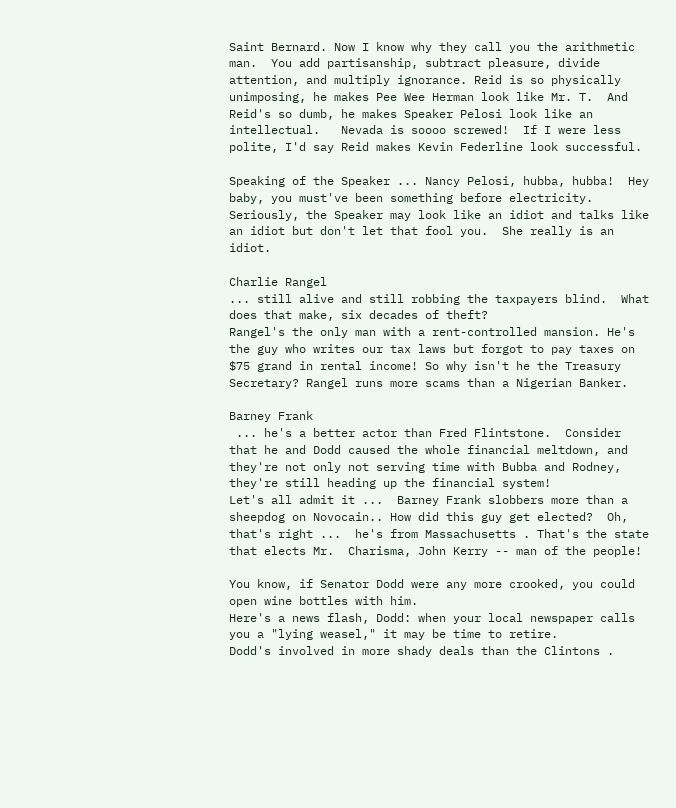Saint Bernard. Now I know why they call you the arithmetic man.  You add partisanship, subtract pleasure, divide attention, and multiply ignorance. Reid is so physically unimposing, he makes Pee Wee Herman look like Mr. T.  And Reid's so dumb, he makes Speaker Pelosi look like an intellectual.   Nevada is soooo screwed!  If I were less polite, I'd say Reid makes Kevin Federline look successful.

Speaking of the Speaker ... Nancy Pelosi, hubba, hubba!  Hey baby, you must've been something before electricity.
Seriously, the Speaker may look like an idiot and talks like an idiot but don't let that fool you.  She really is an idiot.

Charlie Rangel
... still alive and still robbing the taxpayers blind.  What does that make, six decades of theft?
Rangel's the only man with a rent-controlled mansion. He's the guy who writes our tax laws but forgot to pay taxes on $75 grand in rental income! So why isn't he the Treasury Secretary? Rangel runs more scams than a Nigerian Banker.

Barney Frank
 ... he's a better actor than Fred Flintstone.  Consider that he and Dodd caused the whole financial meltdown, and they're not only not serving time with Bubba and Rodney, they're still heading up the financial system!
Let's all admit it ...  Barney Frank slobbers more than a sheepdog on Novocain.. How did this guy get elected?  Oh, that's right ...  he's from Massachusetts . That's the state that elects Mr.  Charisma, John Kerry -- man of the people!

You know, if Senator Dodd were any more crooked, you could open wine bottles with him.
Here's a news flash, Dodd: when your local newspaper calls you a "lying weasel," it may be time to retire.
Dodd's involved in more shady deals than the Clintons .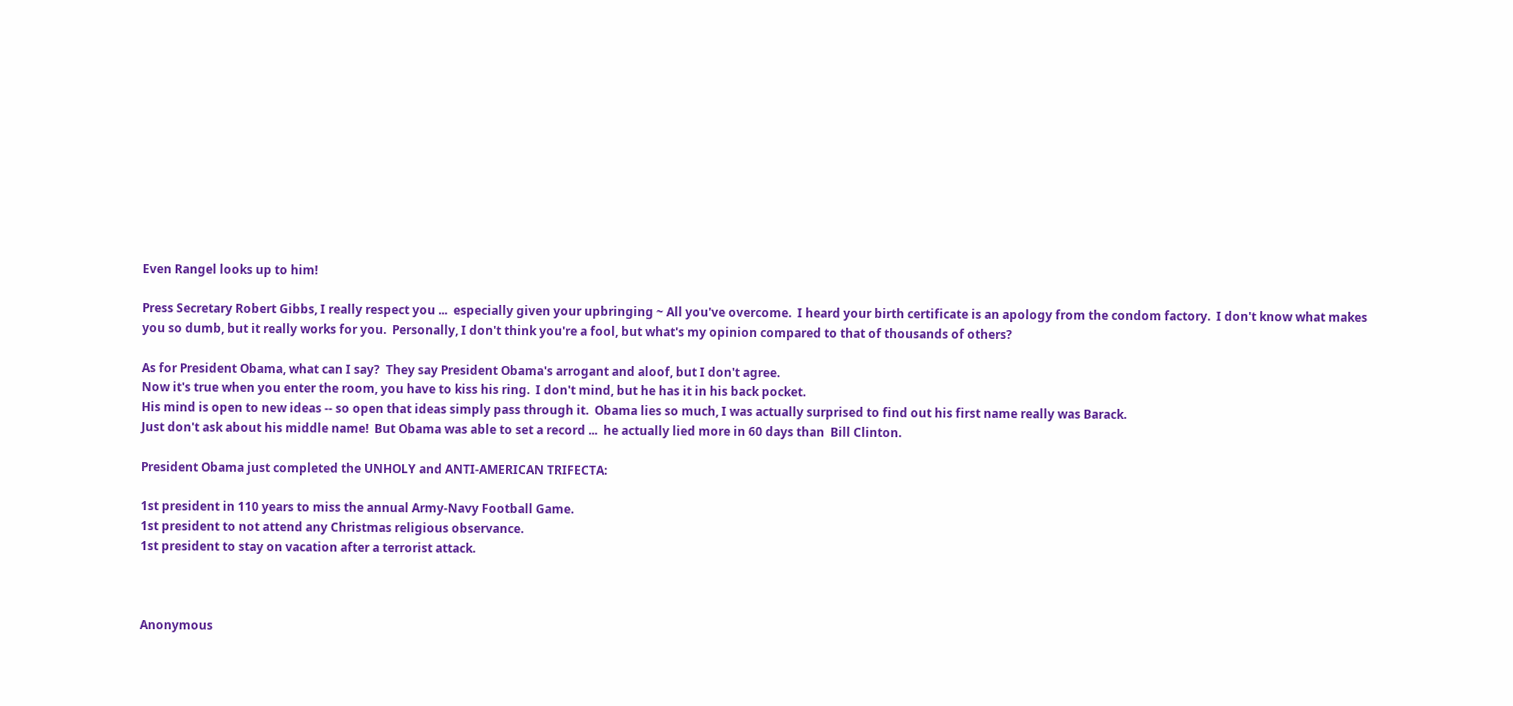Even Rangel looks up to him!

Press Secretary Robert Gibbs, I really respect you ...  especially given your upbringing ~ All you've overcome.  I heard your birth certificate is an apology from the condom factory.  I don't know what makes you so dumb, but it really works for you.  Personally, I don't think you're a fool, but what's my opinion compared to that of thousands of others?

As for President Obama, what can I say?  They say President Obama's arrogant and aloof, but I don't agree.
Now it's true when you enter the room, you have to kiss his ring.  I don't mind, but he has it in his back pocket.
His mind is open to new ideas -- so open that ideas simply pass through it.  Obama lies so much, I was actually surprised to find out his first name really was Barack.
Just don't ask about his middle name!  But Obama was able to set a record ...  he actually lied more in 60 days than  Bill Clinton.

President Obama just completed the UNHOLY and ANTI-AMERICAN TRIFECTA:

1st president in 110 years to miss the annual Army-Navy Football Game.
1st president to not attend any Christmas religious observance.
1st president to stay on vacation after a terrorist attack.



Anonymous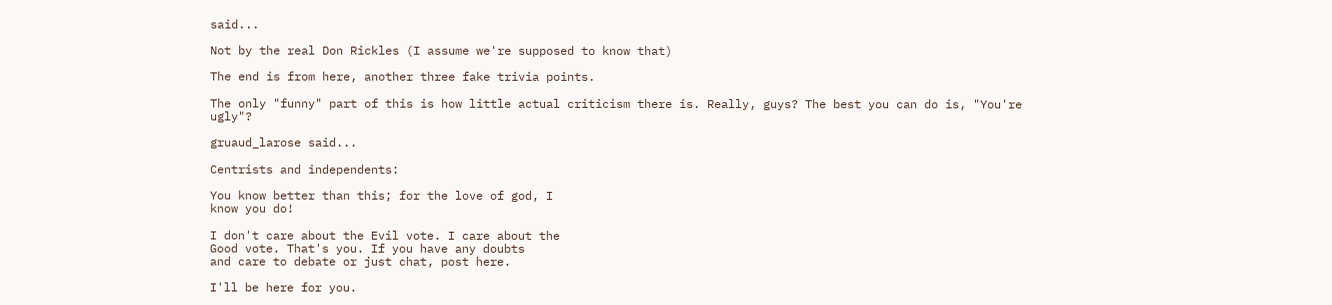said...

Not by the real Don Rickles (I assume we're supposed to know that)

The end is from here, another three fake trivia points.

The only "funny" part of this is how little actual criticism there is. Really, guys? The best you can do is, "You're ugly"?

gruaud_larose said...

Centrists and independents:

You know better than this; for the love of god, I
know you do!

I don't care about the Evil vote. I care about the
Good vote. That's you. If you have any doubts
and care to debate or just chat, post here.

I'll be here for you.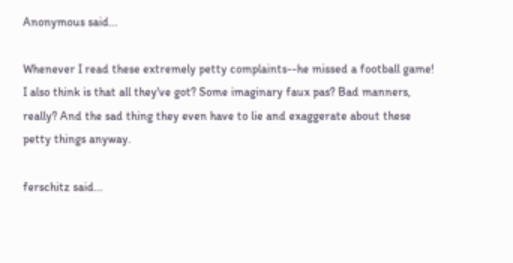Anonymous said...

Whenever I read these extremely petty complaints--he missed a football game! I also think is that all they've got? Some imaginary faux pas? Bad manners, really? And the sad thing they even have to lie and exaggerate about these petty things anyway.

ferschitz said...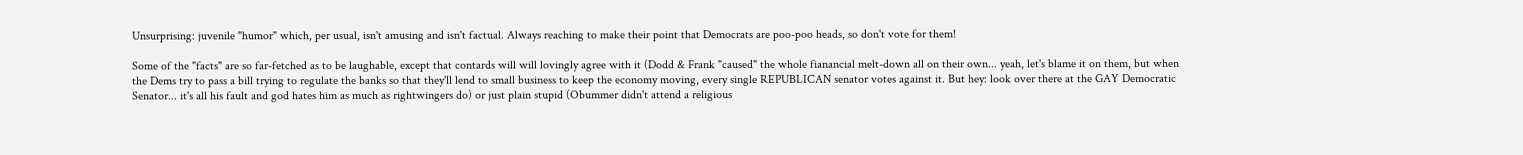Unsurprising: juvenile "humor" which, per usual, isn't amusing and isn't factual. Always reaching to make their point that Democrats are poo-poo heads, so don't vote for them!

Some of the "facts" are so far-fetched as to be laughable, except that contards will will lovingly agree with it (Dodd & Frank "caused" the whole fianancial melt-down all on their own... yeah, let's blame it on them, but when the Dems try to pass a bill trying to regulate the banks so that they'll lend to small business to keep the economy moving, every single REPUBLICAN senator votes against it. But hey: look over there at the GAY Democratic Senator... it's all his fault and god hates him as much as rightwingers do) or just plain stupid (Obummer didn't attend a religious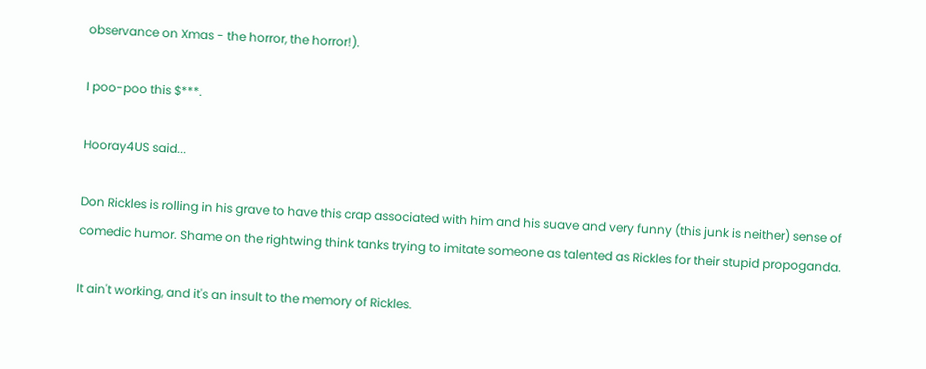observance on Xmas - the horror, the horror!).

I poo-poo this $***.

Hooray4US said...

Don Rickles is rolling in his grave to have this crap associated with him and his suave and very funny (this junk is neither) sense of comedic humor. Shame on the rightwing think tanks trying to imitate someone as talented as Rickles for their stupid propoganda.

It ain't working, and it's an insult to the memory of Rickles.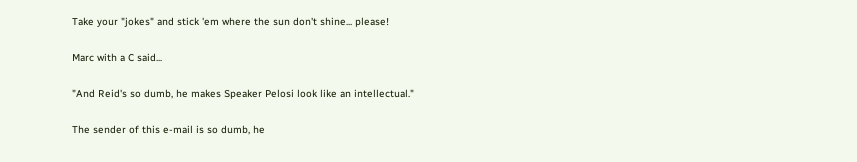Take your "jokes" and stick 'em where the sun don't shine... please!

Marc with a C said...

"And Reid's so dumb, he makes Speaker Pelosi look like an intellectual."

The sender of this e-mail is so dumb, he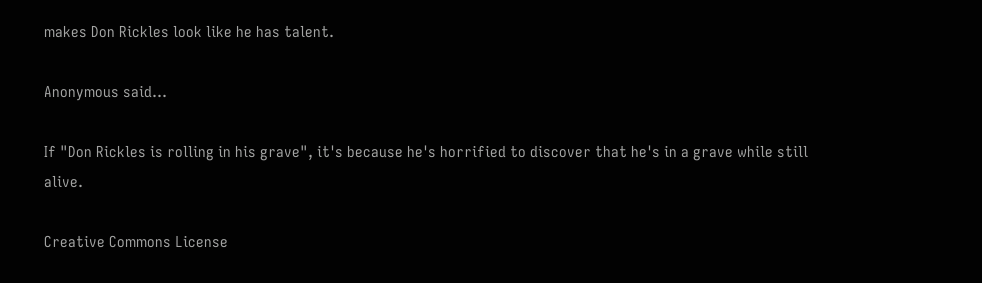makes Don Rickles look like he has talent.

Anonymous said...

If "Don Rickles is rolling in his grave", it's because he's horrified to discover that he's in a grave while still alive.

Creative Commons License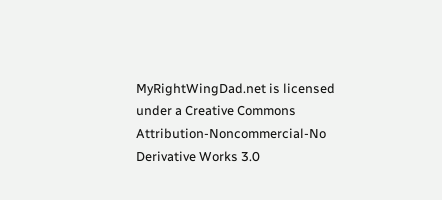MyRightWingDad.net is licensed under a Creative Commons Attribution-Noncommercial-No Derivative Works 3.0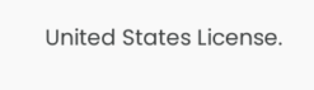United States License.